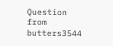Question from butters3544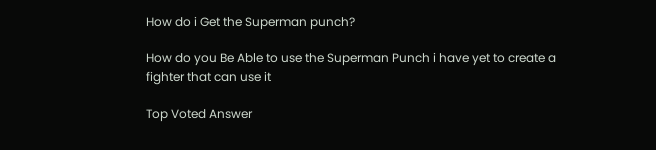How do i Get the Superman punch?

How do you Be Able to use the Superman Punch i have yet to create a fighter that can use it

Top Voted Answer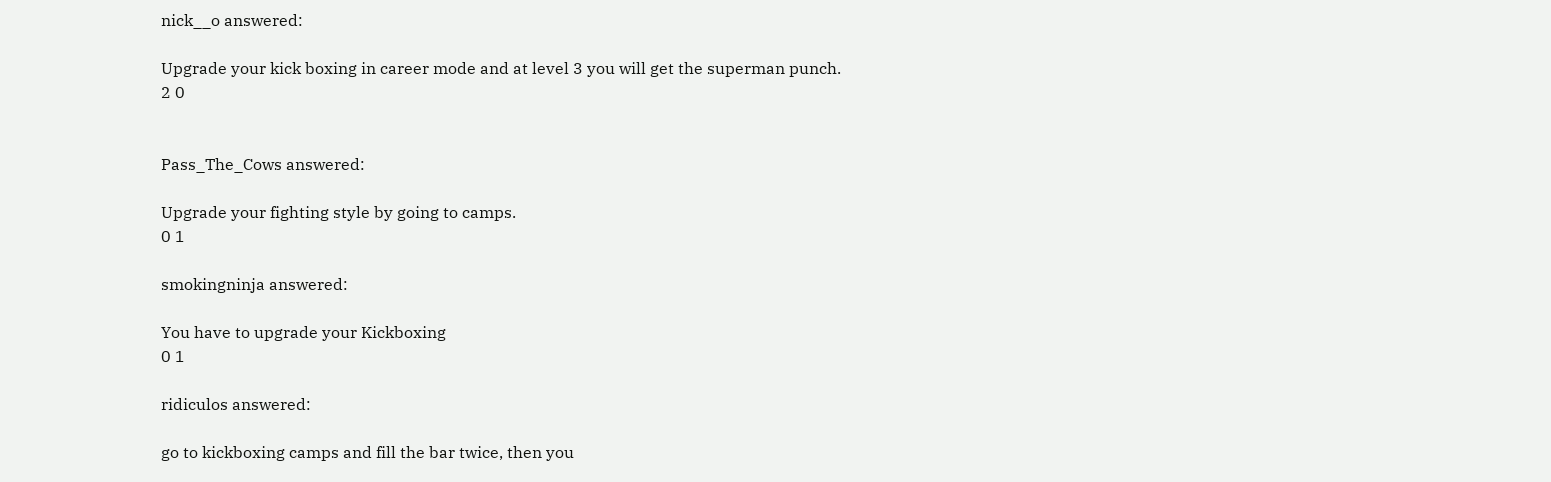nick__o answered:

Upgrade your kick boxing in career mode and at level 3 you will get the superman punch.
2 0


Pass_The_Cows answered:

Upgrade your fighting style by going to camps.
0 1

smokingninja answered:

You have to upgrade your Kickboxing
0 1

ridiculos answered:

go to kickboxing camps and fill the bar twice, then you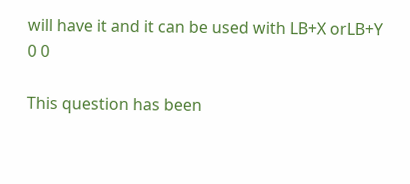will have it and it can be used with LB+X orLB+Y
0 0

This question has been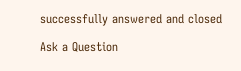successfully answered and closed

Ask a Question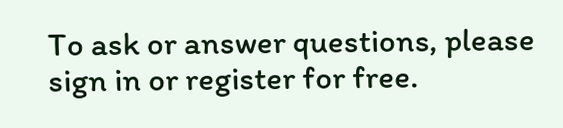To ask or answer questions, please sign in or register for free.